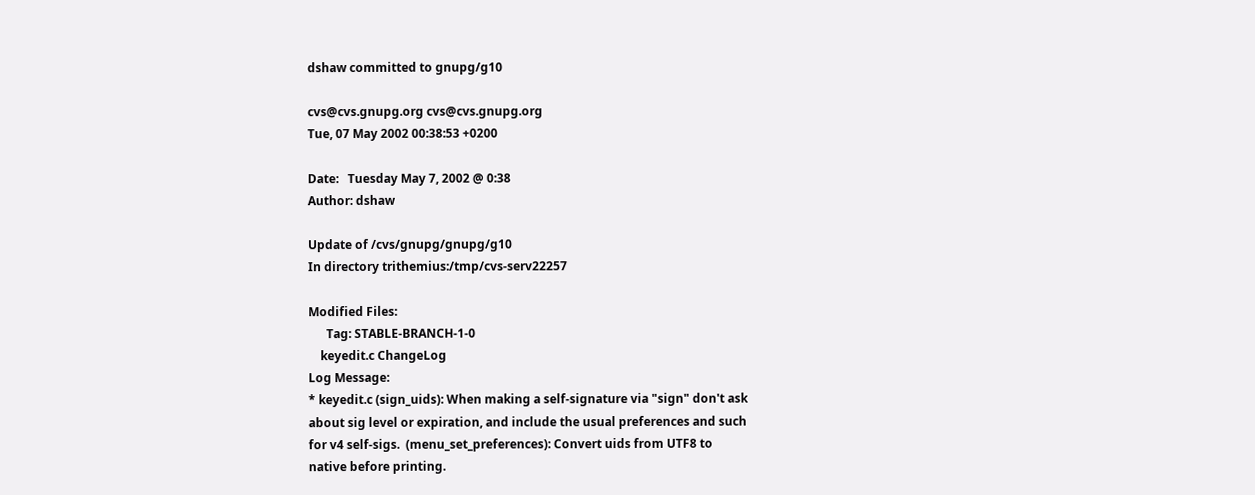dshaw committed to gnupg/g10

cvs@cvs.gnupg.org cvs@cvs.gnupg.org
Tue, 07 May 2002 00:38:53 +0200

Date:   Tuesday May 7, 2002 @ 0:38
Author: dshaw

Update of /cvs/gnupg/gnupg/g10
In directory trithemius:/tmp/cvs-serv22257

Modified Files:
      Tag: STABLE-BRANCH-1-0
    keyedit.c ChangeLog
Log Message:
* keyedit.c (sign_uids): When making a self-signature via "sign" don't ask
about sig level or expiration, and include the usual preferences and such
for v4 self-sigs.  (menu_set_preferences): Convert uids from UTF8 to
native before printing.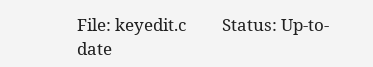File: keyedit.c         Status: Up-to-date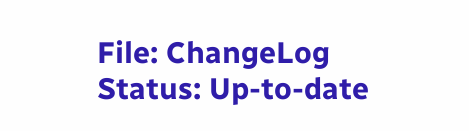File: ChangeLog         Status: Up-to-date